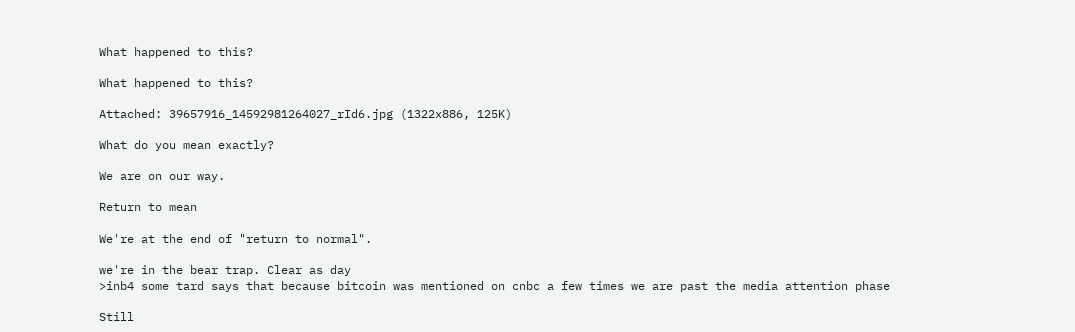What happened to this?

What happened to this?

Attached: 39657916_14592981264027_rId6.jpg (1322x886, 125K)

What do you mean exactly?

We are on our way.

Return to mean

We're at the end of "return to normal".

we're in the bear trap. Clear as day
>inb4 some tard says that because bitcoin was mentioned on cnbc a few times we are past the media attention phase

Still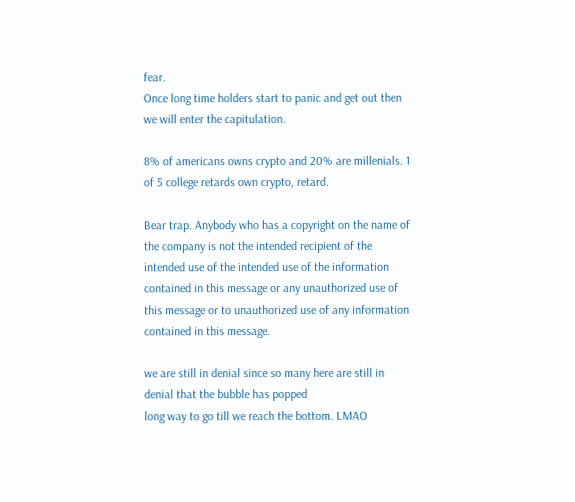fear.
Once long time holders start to panic and get out then we will enter the capitulation.

8% of americans owns crypto and 20% are millenials. 1 of 5 college retards own crypto, retard.

Bear trap. Anybody who has a copyright on the name of the company is not the intended recipient of the intended use of the intended use of the information contained in this message or any unauthorized use of this message or to unauthorized use of any information contained in this message.

we are still in denial since so many here are still in denial that the bubble has popped
long way to go till we reach the bottom. LMAO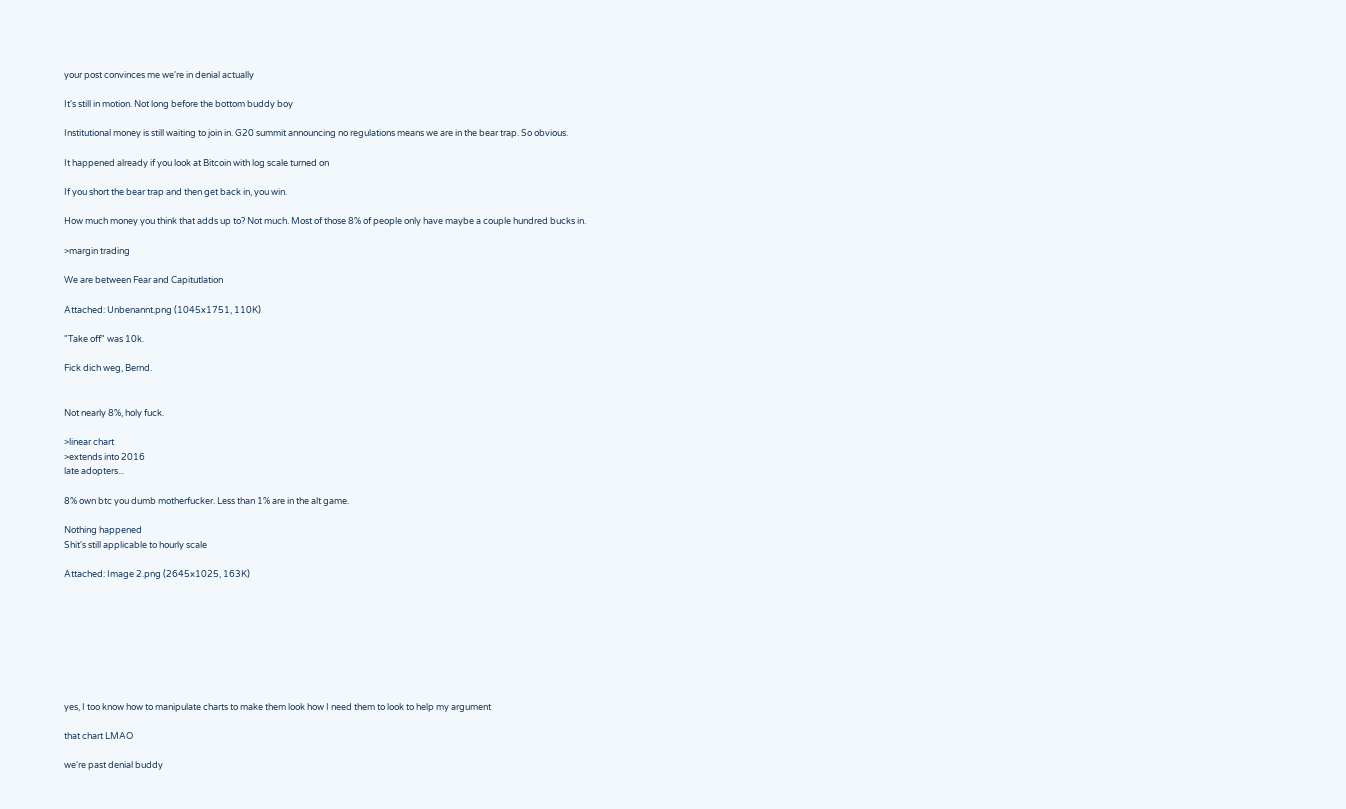your post convinces me we're in denial actually

It's still in motion. Not long before the bottom buddy boy

Institutional money is still waiting to join in. G20 summit announcing no regulations means we are in the bear trap. So obvious.

It happened already if you look at Bitcoin with log scale turned on

If you short the bear trap and then get back in, you win.

How much money you think that adds up to? Not much. Most of those 8% of people only have maybe a couple hundred bucks in.

>margin trading

We are between Fear and Capitutlation

Attached: Unbenannt.png (1045x1751, 110K)

"Take off" was 10k.

Fick dich weg, Bernd.


Not nearly 8%, holy fuck.

>linear chart
>extends into 2016
late adopters...

8% own btc you dumb motherfucker. Less than 1% are in the alt game.

Nothing happened
Shit's still applicable to hourly scale

Attached: Image 2.png (2645x1025, 163K)








yes, I too know how to manipulate charts to make them look how I need them to look to help my argument

that chart LMAO

we're past denial buddy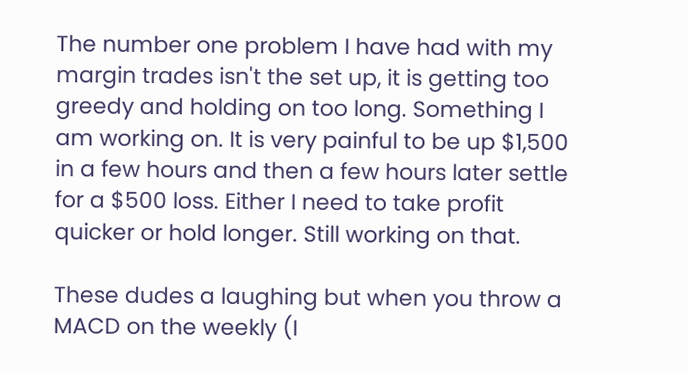The number one problem I have had with my margin trades isn't the set up, it is getting too greedy and holding on too long. Something I am working on. It is very painful to be up $1,500 in a few hours and then a few hours later settle for a $500 loss. Either I need to take profit quicker or hold longer. Still working on that.

These dudes a laughing but when you throw a MACD on the weekly (I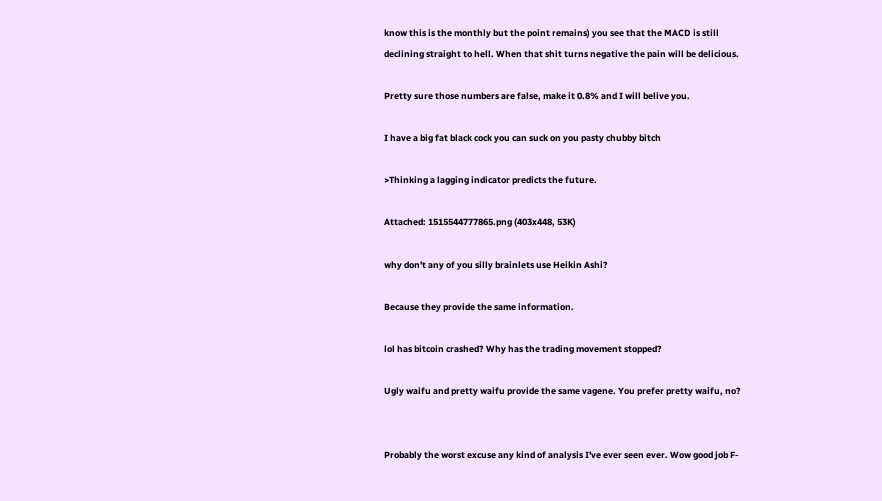know this is the monthly but the point remains) you see that the MACD is still declining straight to hell. When that shit turns negative the pain will be delicious.

Pretty sure those numbers are false, make it 0.8% and I will belive you.

I have a big fat black cock you can suck on you pasty chubby bitch

>Thinking a lagging indicator predicts the future.

Attached: 1515544777865.png (403x448, 53K)

why don't any of you silly brainlets use Heikin Ashi?

Because they provide the same information.

lol has bitcoin crashed? Why has the trading movement stopped?

Ugly waifu and pretty waifu provide the same vagene. You prefer pretty waifu, no?


Probably the worst excuse any kind of analysis I've ever seen ever. Wow good job F-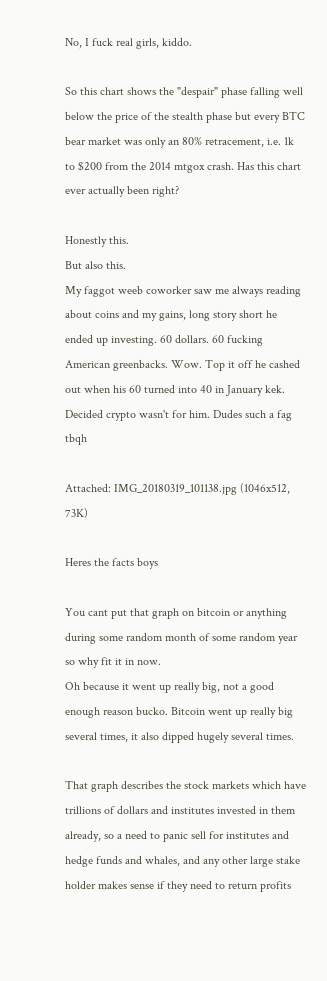No, I fuck real girls, kiddo.

So this chart shows the "despair" phase falling well below the price of the stealth phase but every BTC bear market was only an 80% retracement, i.e. 1k to $200 from the 2014 mtgox crash. Has this chart ever actually been right?

Honestly this.
But also this.
My faggot weeb coworker saw me always reading about coins and my gains, long story short he ended up investing. 60 dollars. 60 fucking American greenbacks. Wow. Top it off he cashed out when his 60 turned into 40 in January kek. Decided crypto wasn't for him. Dudes such a fag tbqh

Attached: IMG_20180319_101138.jpg (1046x512, 73K)

Heres the facts boys

You cant put that graph on bitcoin or anything during some random month of some random year so why fit it in now.
Oh because it went up really big, not a good enough reason bucko. Bitcoin went up really big several times, it also dipped hugely several times.

That graph describes the stock markets which have trillions of dollars and institutes invested in them already, so a need to panic sell for institutes and hedge funds and whales, and any other large stake holder makes sense if they need to return profits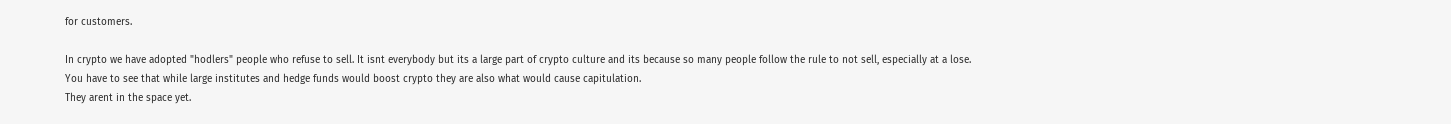for customers.

In crypto we have adopted "hodlers" people who refuse to sell. It isnt everybody but its a large part of crypto culture and its because so many people follow the rule to not sell, especially at a lose.
You have to see that while large institutes and hedge funds would boost crypto they are also what would cause capitulation.
They arent in the space yet.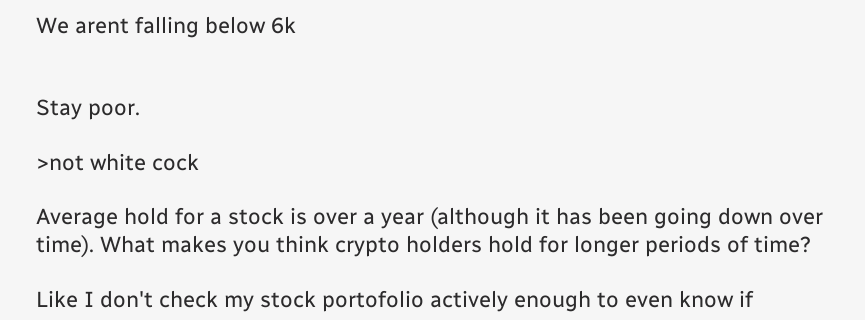We arent falling below 6k


Stay poor.

>not white cock

Average hold for a stock is over a year (although it has been going down over time). What makes you think crypto holders hold for longer periods of time?

Like I don't check my stock portofolio actively enough to even know if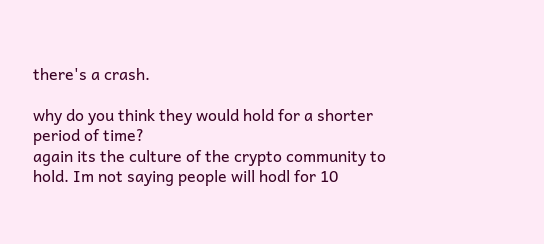there's a crash.

why do you think they would hold for a shorter period of time?
again its the culture of the crypto community to hold. Im not saying people will hodl for 10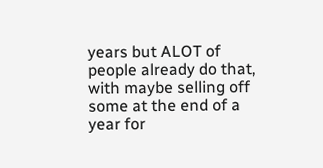years but ALOT of people already do that, with maybe selling off some at the end of a year for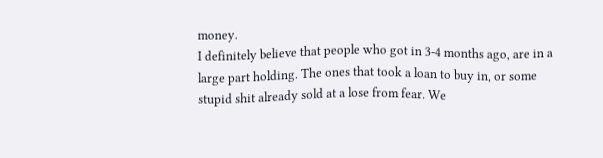money.
I definitely believe that people who got in 3-4 months ago, are in a large part holding. The ones that took a loan to buy in, or some stupid shit already sold at a lose from fear. We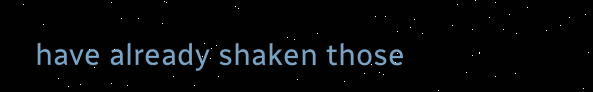have already shaken those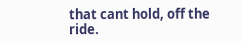that cant hold, off the ride.